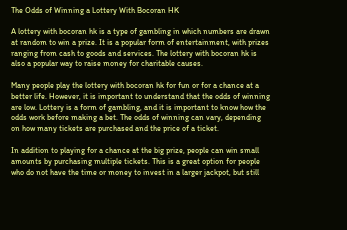The Odds of Winning a Lottery With Bocoran HK

A lottery with bocoran hk is a type of gambling in which numbers are drawn at random to win a prize. It is a popular form of entertainment, with prizes ranging from cash to goods and services. The lottery with bocoran hk is also a popular way to raise money for charitable causes.

Many people play the lottery with bocoran hk for fun or for a chance at a better life. However, it is important to understand that the odds of winning are low. Lottery is a form of gambling, and it is important to know how the odds work before making a bet. The odds of winning can vary, depending on how many tickets are purchased and the price of a ticket.

In addition to playing for a chance at the big prize, people can win small amounts by purchasing multiple tickets. This is a great option for people who do not have the time or money to invest in a larger jackpot, but still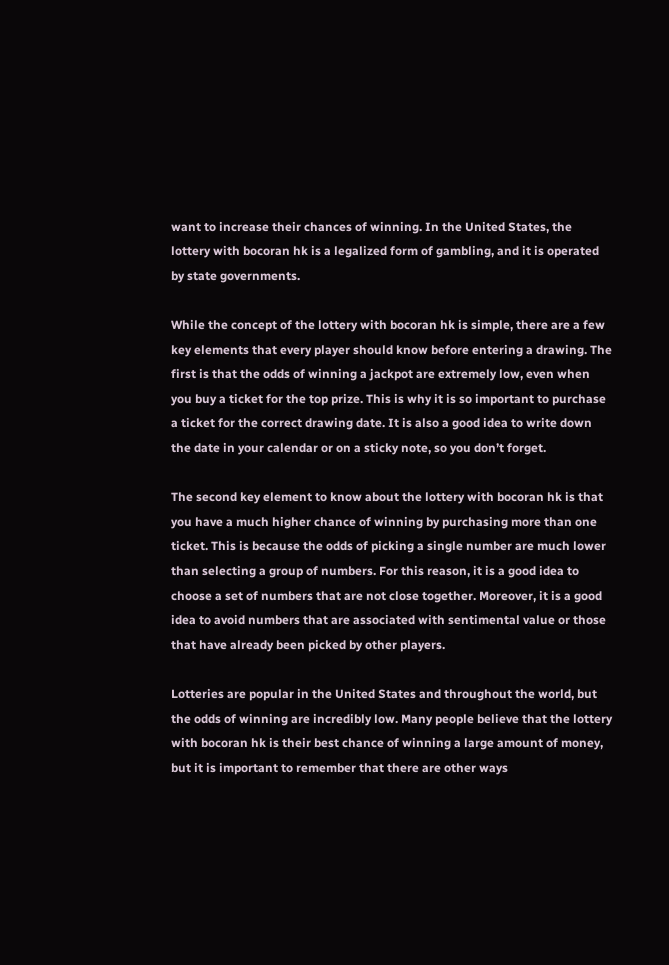want to increase their chances of winning. In the United States, the lottery with bocoran hk is a legalized form of gambling, and it is operated by state governments.

While the concept of the lottery with bocoran hk is simple, there are a few key elements that every player should know before entering a drawing. The first is that the odds of winning a jackpot are extremely low, even when you buy a ticket for the top prize. This is why it is so important to purchase a ticket for the correct drawing date. It is also a good idea to write down the date in your calendar or on a sticky note, so you don’t forget.

The second key element to know about the lottery with bocoran hk is that you have a much higher chance of winning by purchasing more than one ticket. This is because the odds of picking a single number are much lower than selecting a group of numbers. For this reason, it is a good idea to choose a set of numbers that are not close together. Moreover, it is a good idea to avoid numbers that are associated with sentimental value or those that have already been picked by other players.

Lotteries are popular in the United States and throughout the world, but the odds of winning are incredibly low. Many people believe that the lottery with bocoran hk is their best chance of winning a large amount of money, but it is important to remember that there are other ways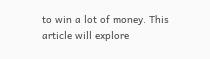to win a lot of money. This article will explore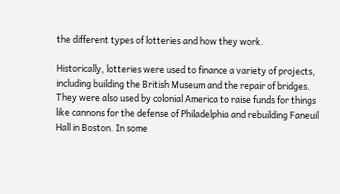the different types of lotteries and how they work.

Historically, lotteries were used to finance a variety of projects, including building the British Museum and the repair of bridges. They were also used by colonial America to raise funds for things like cannons for the defense of Philadelphia and rebuilding Faneuil Hall in Boston. In some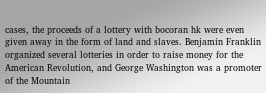cases, the proceeds of a lottery with bocoran hk were even given away in the form of land and slaves. Benjamin Franklin organized several lotteries in order to raise money for the American Revolution, and George Washington was a promoter of the Mountain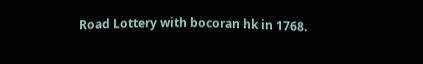Road Lottery with bocoran hk in 1768.